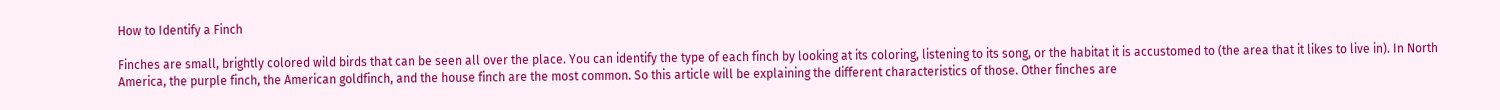How to Identify a Finch

Finches are small, brightly colored wild birds that can be seen all over the place. You can identify the type of each finch by looking at its coloring, listening to its song, or the habitat it is accustomed to (the area that it likes to live in). In North America, the purple finch, the American goldfinch, and the house finch are the most common. So this article will be explaining the different characteristics of those. Other finches are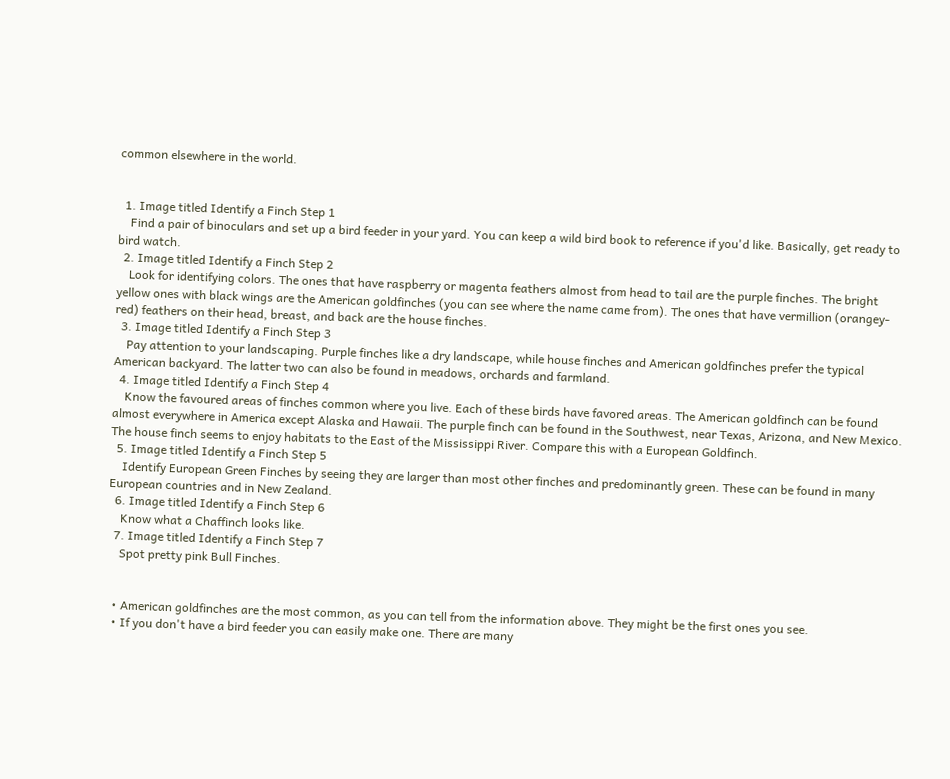common elsewhere in the world.


  1. Image titled Identify a Finch Step 1
    Find a pair of binoculars and set up a bird feeder in your yard. You can keep a wild bird book to reference if you'd like. Basically, get ready to bird watch.
  2. Image titled Identify a Finch Step 2
    Look for identifying colors. The ones that have raspberry or magenta feathers almost from head to tail are the purple finches. The bright yellow ones with black wings are the American goldfinches (you can see where the name came from). The ones that have vermillion (orangey-red) feathers on their head, breast, and back are the house finches.
  3. Image titled Identify a Finch Step 3
    Pay attention to your landscaping. Purple finches like a dry landscape, while house finches and American goldfinches prefer the typical American backyard. The latter two can also be found in meadows, orchards and farmland.
  4. Image titled Identify a Finch Step 4
    Know the favoured areas of finches common where you live. Each of these birds have favored areas. The American goldfinch can be found almost everywhere in America except Alaska and Hawaii. The purple finch can be found in the Southwest, near Texas, Arizona, and New Mexico. The house finch seems to enjoy habitats to the East of the Mississippi River. Compare this with a European Goldfinch.
  5. Image titled Identify a Finch Step 5
    Identify European Green Finches by seeing they are larger than most other finches and predominantly green. These can be found in many European countries and in New Zealand.
  6. Image titled Identify a Finch Step 6
    Know what a Chaffinch looks like.
  7. Image titled Identify a Finch Step 7
    Spot pretty pink Bull Finches.


  • American goldfinches are the most common, as you can tell from the information above. They might be the first ones you see.
  • If you don't have a bird feeder you can easily make one. There are many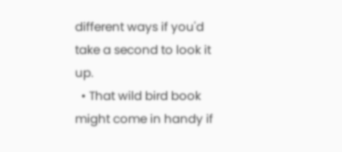different ways if you'd take a second to look it up.
  • That wild bird book might come in handy if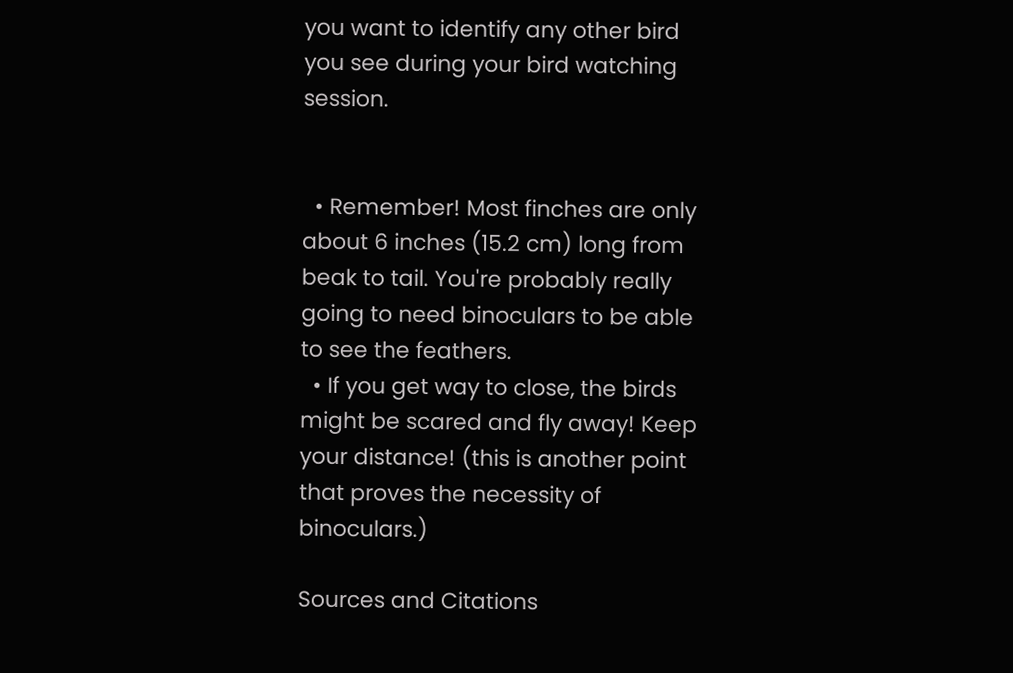you want to identify any other bird you see during your bird watching session.


  • Remember! Most finches are only about 6 inches (15.2 cm) long from beak to tail. You're probably really going to need binoculars to be able to see the feathers.
  • If you get way to close, the birds might be scared and fly away! Keep your distance! (this is another point that proves the necessity of binoculars.)

Sources and Citations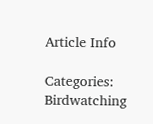Article Info

Categories: Birdwatching